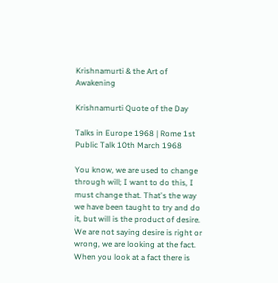Krishnamurti & the Art of Awakening

Krishnamurti Quote of the Day

Talks in Europe 1968 | Rome 1st Public Talk 10th March 1968

You know, we are used to change through will; I want to do this, I must change that. That's the way we have been taught to try and do it, but will is the product of desire. We are not saying desire is right or wrong, we are looking at the fact. When you look at a fact there is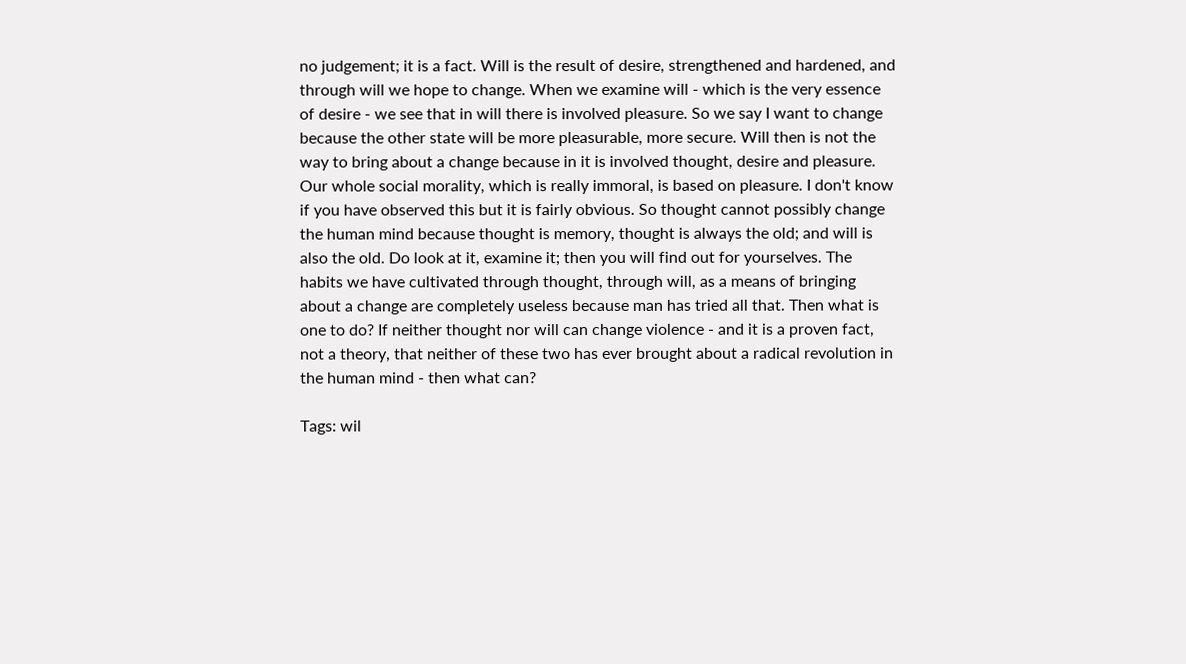no judgement; it is a fact. Will is the result of desire, strengthened and hardened, and through will we hope to change. When we examine will - which is the very essence of desire - we see that in will there is involved pleasure. So we say I want to change because the other state will be more pleasurable, more secure. Will then is not the way to bring about a change because in it is involved thought, desire and pleasure. Our whole social morality, which is really immoral, is based on pleasure. I don't know if you have observed this but it is fairly obvious. So thought cannot possibly change the human mind because thought is memory, thought is always the old; and will is also the old. Do look at it, examine it; then you will find out for yourselves. The habits we have cultivated through thought, through will, as a means of bringing about a change are completely useless because man has tried all that. Then what is one to do? If neither thought nor will can change violence - and it is a proven fact, not a theory, that neither of these two has ever brought about a radical revolution in the human mind - then what can?

Tags: wil